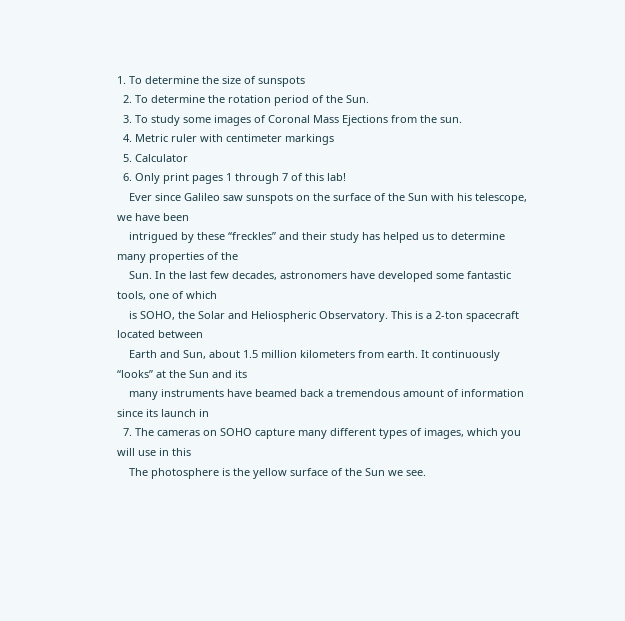1. To determine the size of sunspots
  2. To determine the rotation period of the Sun.
  3. To study some images of Coronal Mass Ejections from the sun.
  4. Metric ruler with centimeter markings
  5. Calculator
  6. Only print pages 1 through 7 of this lab!
    Ever since Galileo saw sunspots on the surface of the Sun with his telescope, we have been
    intrigued by these “freckles” and their study has helped us to determine many properties of the
    Sun. In the last few decades, astronomers have developed some fantastic tools, one of which
    is SOHO, the Solar and Heliospheric Observatory. This is a 2-ton spacecraft located between
    Earth and Sun, about 1.5 million kilometers from earth. It continuously “looks” at the Sun and its
    many instruments have beamed back a tremendous amount of information since its launch in
  7. The cameras on SOHO capture many different types of images, which you will use in this
    The photosphere is the yellow surface of the Sun we see.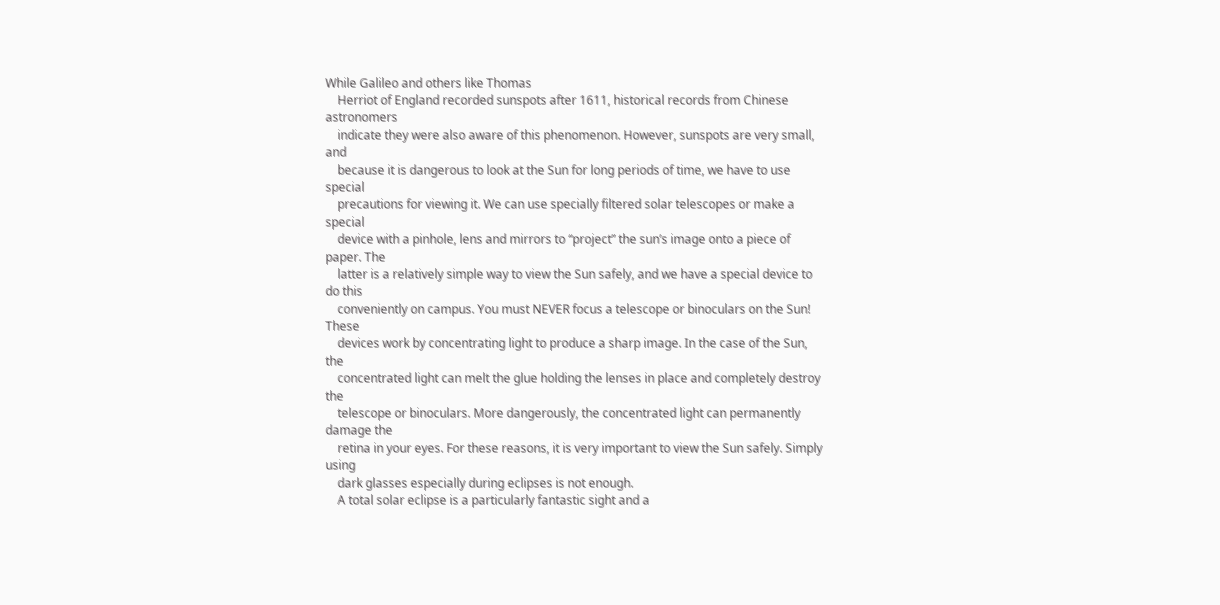While Galileo and others like Thomas
    Herriot of England recorded sunspots after 1611, historical records from Chinese astronomers
    indicate they were also aware of this phenomenon. However, sunspots are very small, and
    because it is dangerous to look at the Sun for long periods of time, we have to use special
    precautions for viewing it. We can use specially filtered solar telescopes or make a special
    device with a pinhole, lens and mirrors to “project” the sun’s image onto a piece of paper. The
    latter is a relatively simple way to view the Sun safely, and we have a special device to do this
    conveniently on campus. You must NEVER focus a telescope or binoculars on the Sun! These
    devices work by concentrating light to produce a sharp image. In the case of the Sun, the
    concentrated light can melt the glue holding the lenses in place and completely destroy the
    telescope or binoculars. More dangerously, the concentrated light can permanently damage the
    retina in your eyes. For these reasons, it is very important to view the Sun safely. Simply using
    dark glasses especially during eclipses is not enough.
    A total solar eclipse is a particularly fantastic sight and a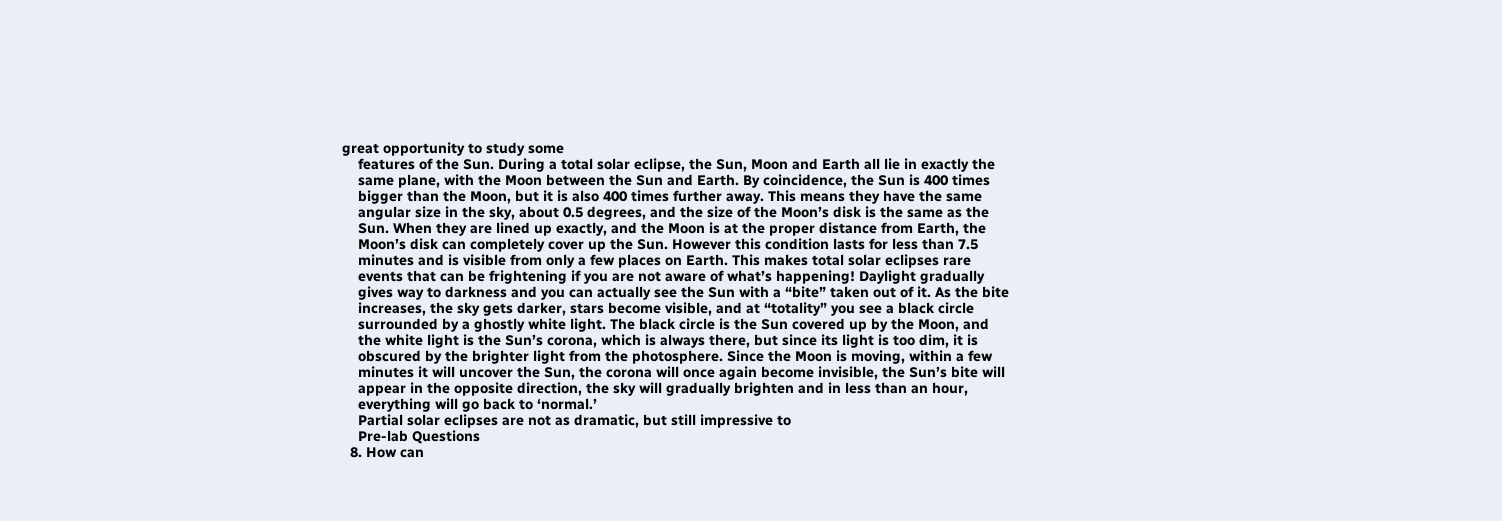great opportunity to study some
    features of the Sun. During a total solar eclipse, the Sun, Moon and Earth all lie in exactly the
    same plane, with the Moon between the Sun and Earth. By coincidence, the Sun is 400 times
    bigger than the Moon, but it is also 400 times further away. This means they have the same
    angular size in the sky, about 0.5 degrees, and the size of the Moon’s disk is the same as the
    Sun. When they are lined up exactly, and the Moon is at the proper distance from Earth, the
    Moon’s disk can completely cover up the Sun. However this condition lasts for less than 7.5
    minutes and is visible from only a few places on Earth. This makes total solar eclipses rare
    events that can be frightening if you are not aware of what’s happening! Daylight gradually
    gives way to darkness and you can actually see the Sun with a “bite” taken out of it. As the bite
    increases, the sky gets darker, stars become visible, and at “totality” you see a black circle
    surrounded by a ghostly white light. The black circle is the Sun covered up by the Moon, and
    the white light is the Sun’s corona, which is always there, but since its light is too dim, it is
    obscured by the brighter light from the photosphere. Since the Moon is moving, within a few
    minutes it will uncover the Sun, the corona will once again become invisible, the Sun’s bite will
    appear in the opposite direction, the sky will gradually brighten and in less than an hour,
    everything will go back to ‘normal.’
    Partial solar eclipses are not as dramatic, but still impressive to
    Pre-lab Questions
  8. How can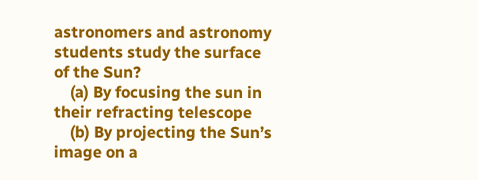astronomers and astronomy students study the surface of the Sun?
    (a) By focusing the sun in their refracting telescope
    (b) By projecting the Sun’s image on a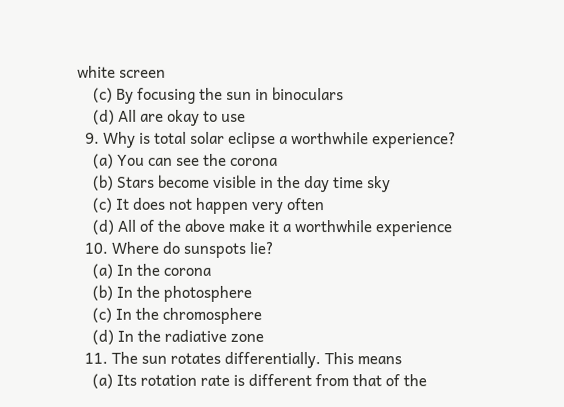white screen
    (c) By focusing the sun in binoculars
    (d) All are okay to use
  9. Why is total solar eclipse a worthwhile experience?
    (a) You can see the corona
    (b) Stars become visible in the day time sky
    (c) It does not happen very often
    (d) All of the above make it a worthwhile experience
  10. Where do sunspots lie?
    (a) In the corona
    (b) In the photosphere
    (c) In the chromosphere
    (d) In the radiative zone
  11. The sun rotates differentially. This means
    (a) Its rotation rate is different from that of the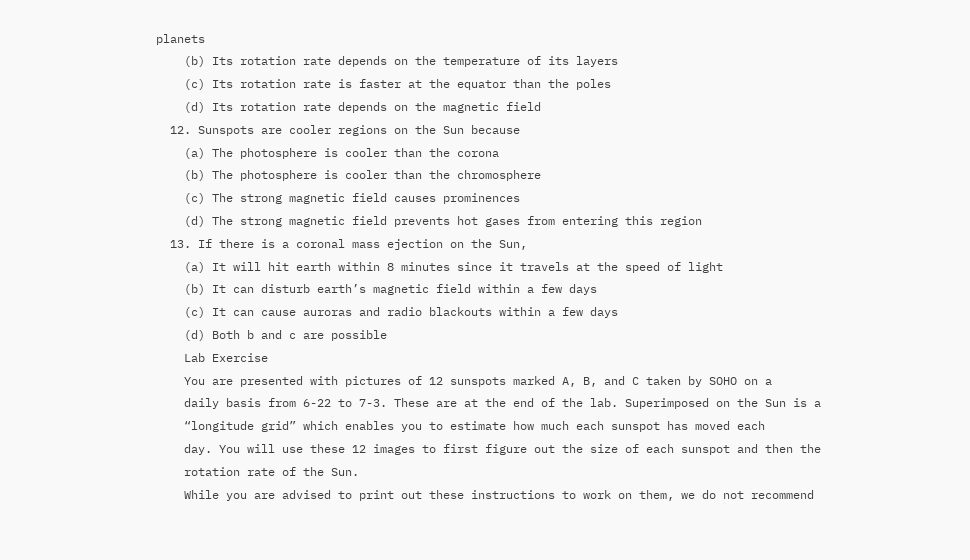planets
    (b) Its rotation rate depends on the temperature of its layers
    (c) Its rotation rate is faster at the equator than the poles
    (d) Its rotation rate depends on the magnetic field
  12. Sunspots are cooler regions on the Sun because
    (a) The photosphere is cooler than the corona
    (b) The photosphere is cooler than the chromosphere
    (c) The strong magnetic field causes prominences
    (d) The strong magnetic field prevents hot gases from entering this region
  13. If there is a coronal mass ejection on the Sun,
    (a) It will hit earth within 8 minutes since it travels at the speed of light
    (b) It can disturb earth’s magnetic field within a few days
    (c) It can cause auroras and radio blackouts within a few days
    (d) Both b and c are possible
    Lab Exercise
    You are presented with pictures of 12 sunspots marked A, B, and C taken by SOHO on a
    daily basis from 6-22 to 7-3. These are at the end of the lab. Superimposed on the Sun is a
    “longitude grid” which enables you to estimate how much each sunspot has moved each
    day. You will use these 12 images to first figure out the size of each sunspot and then the
    rotation rate of the Sun.
    While you are advised to print out these instructions to work on them, we do not recommend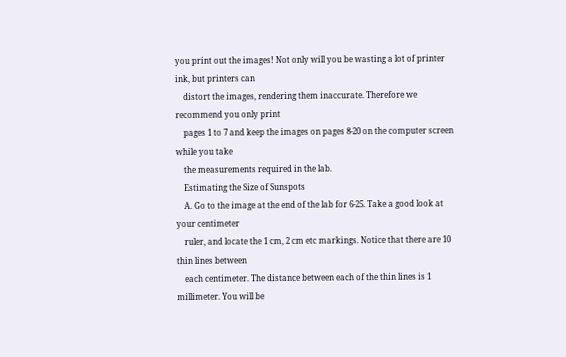you print out the images! Not only will you be wasting a lot of printer ink, but printers can
    distort the images, rendering them inaccurate. Therefore we recommend you only print
    pages 1 to 7 and keep the images on pages 8-20 on the computer screen while you take
    the measurements required in the lab.
    Estimating the Size of Sunspots
    A. Go to the image at the end of the lab for 6-25. Take a good look at your centimeter
    ruler, and locate the 1 cm, 2 cm etc markings. Notice that there are 10 thin lines between
    each centimeter. The distance between each of the thin lines is 1 millimeter. You will be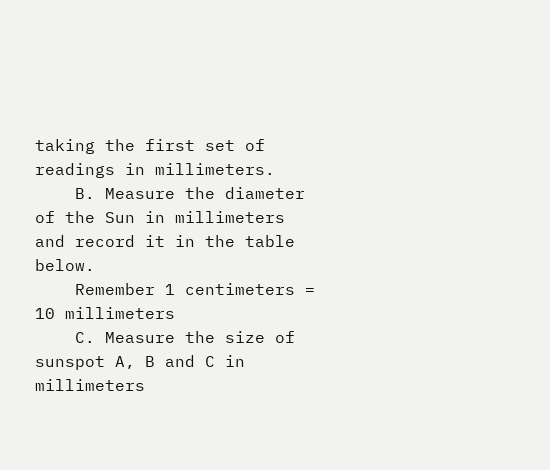taking the first set of readings in millimeters.
    B. Measure the diameter of the Sun in millimeters and record it in the table below.
    Remember 1 centimeters = 10 millimeters
    C. Measure the size of sunspot A, B and C in millimeters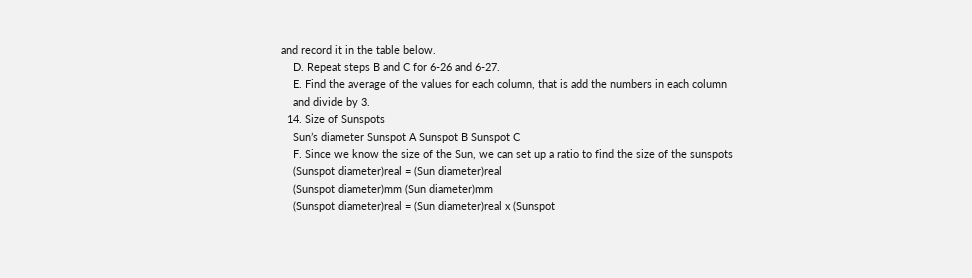and record it in the table below.
    D. Repeat steps B and C for 6-26 and 6-27.
    E. Find the average of the values for each column, that is add the numbers in each column
    and divide by 3.
  14. Size of Sunspots
    Sun’s diameter Sunspot A Sunspot B Sunspot C
    F. Since we know the size of the Sun, we can set up a ratio to find the size of the sunspots
    (Sunspot diameter)real = (Sun diameter)real
    (Sunspot diameter)mm (Sun diameter)mm
    (Sunspot diameter)real = (Sun diameter)real x (Sunspot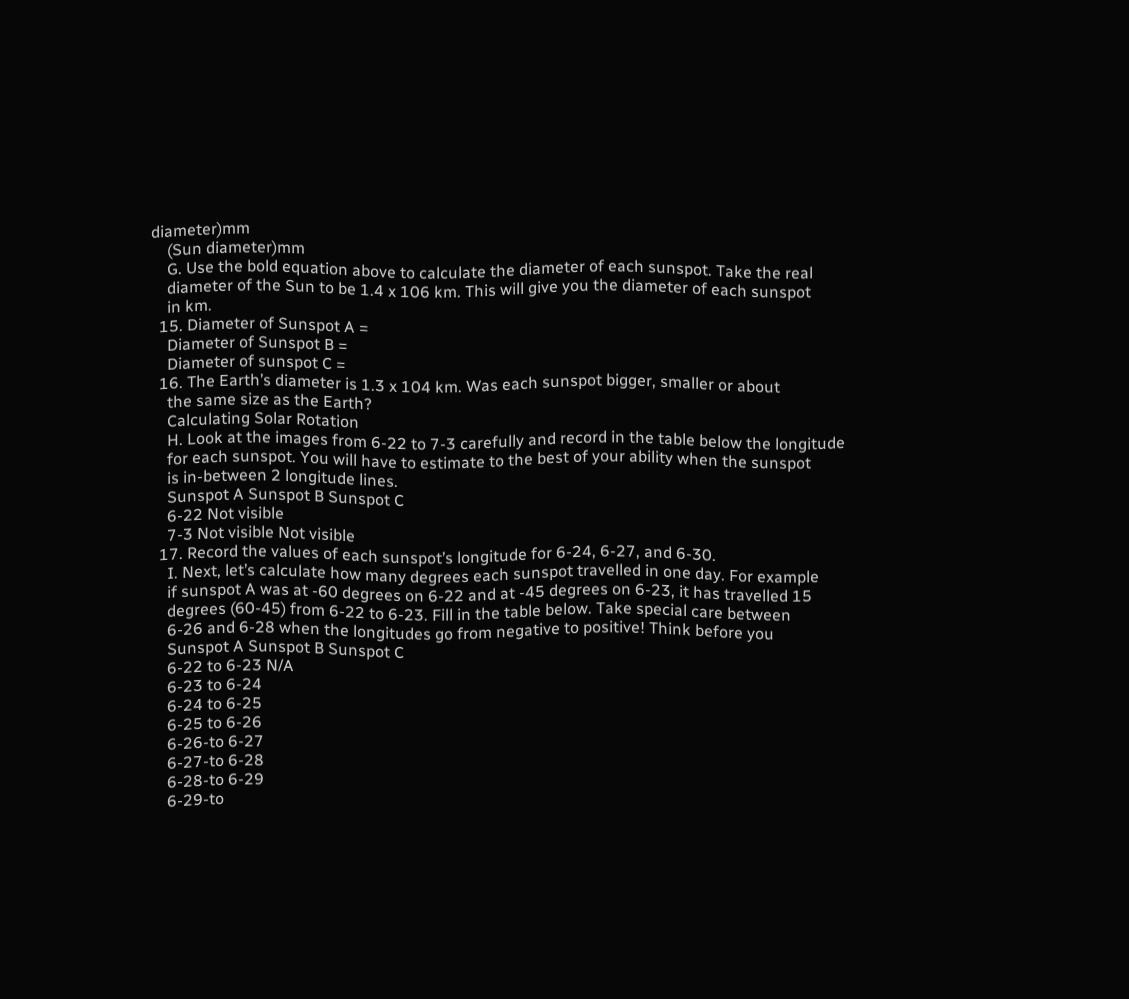diameter)mm
    (Sun diameter)mm
    G. Use the bold equation above to calculate the diameter of each sunspot. Take the real
    diameter of the Sun to be 1.4 x 106 km. This will give you the diameter of each sunspot
    in km.
  15. Diameter of Sunspot A =
    Diameter of Sunspot B =
    Diameter of sunspot C =
  16. The Earth’s diameter is 1.3 x 104 km. Was each sunspot bigger, smaller or about
    the same size as the Earth?
    Calculating Solar Rotation
    H. Look at the images from 6-22 to 7-3 carefully and record in the table below the longitude
    for each sunspot. You will have to estimate to the best of your ability when the sunspot
    is in-between 2 longitude lines.
    Sunspot A Sunspot B Sunspot C
    6-22 Not visible
    7-3 Not visible Not visible
  17. Record the values of each sunspot’s longitude for 6-24, 6-27, and 6-30.
    I. Next, let’s calculate how many degrees each sunspot travelled in one day. For example
    if sunspot A was at -60 degrees on 6-22 and at -45 degrees on 6-23, it has travelled 15
    degrees (60-45) from 6-22 to 6-23. Fill in the table below. Take special care between
    6-26 and 6-28 when the longitudes go from negative to positive! Think before you
    Sunspot A Sunspot B Sunspot C
    6-22 to 6-23 N/A
    6-23 to 6-24
    6-24 to 6-25
    6-25 to 6-26
    6-26-to 6-27
    6-27-to 6-28
    6-28-to 6-29
    6-29-to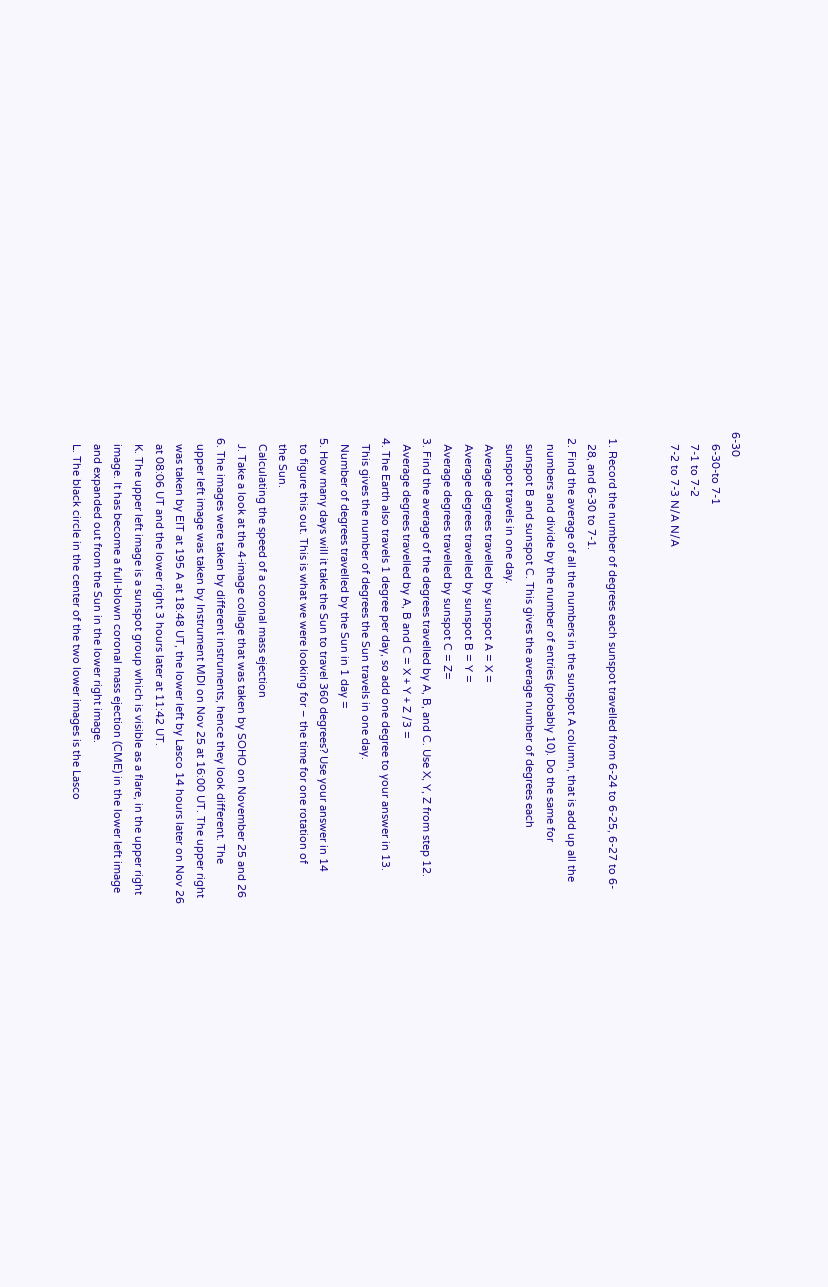6-30
    6-30-to 7-1
    7-1 to 7-2
    7-2 to 7-3 N/A N/A


  1. Record the number of degrees each sunspot travelled from 6-24 to 6-25, 6-27 to 6-
    28, and 6-30 to 7-1.
  2. Find the average of all the numbers in the sunspot A column, that is add up all the
    numbers and divide by the number of entries (probably 10). Do the same for
    sunspot B and sunspot C. This gives the average number of degrees each
    sunspot travels in one day.
    Average degrees travelled by sunspot A = X =
    Average degrees travelled by sunspot B = Y =
    Average degrees travelled by sunspot C = Z=
  3. Find the average of the degrees travelled by A, B, and C. Use X, Y, Z from step 12.
    Average degrees travelled by A, B and C = X + Y + Z /3 =
  4. The Earth also travels 1 degree per day, so add one degree to your answer in 13.
    This gives the number of degrees the Sun travels in one day.
    Number of degrees travelled by the Sun in 1 day =
  5. How many days will it take the Sun to travel 360 degrees? Use your answer in 14
    to figure this out. This is what we were looking for – the time for one rotation of
    the Sun.
    Calculating the speed of a coronal mass ejection
    J. Take a look at the 4-image collage that was taken by SOHO on November 25 and 26
  6. The images were taken by different instruments, hence they look different. The
    upper left image was taken by Instrument MDI on Nov 25 at 16:00 UT. The upper right
    was taken by EIT at 195 A at 18:48 UT, the lower left by Lasco 14 hours later on Nov 26
    at 08:06 UT and the lower right 3 hours later at 11:42 UT.
    K. The upper left image is a sunspot group which is visible as a flare, in the upper right
    image. It has become a full-blown coronal mass ejection (CME) in the lower left image
    and expanded out from the Sun in the lower right image.
    L. The black circle in the center of the two lower images is the Lasco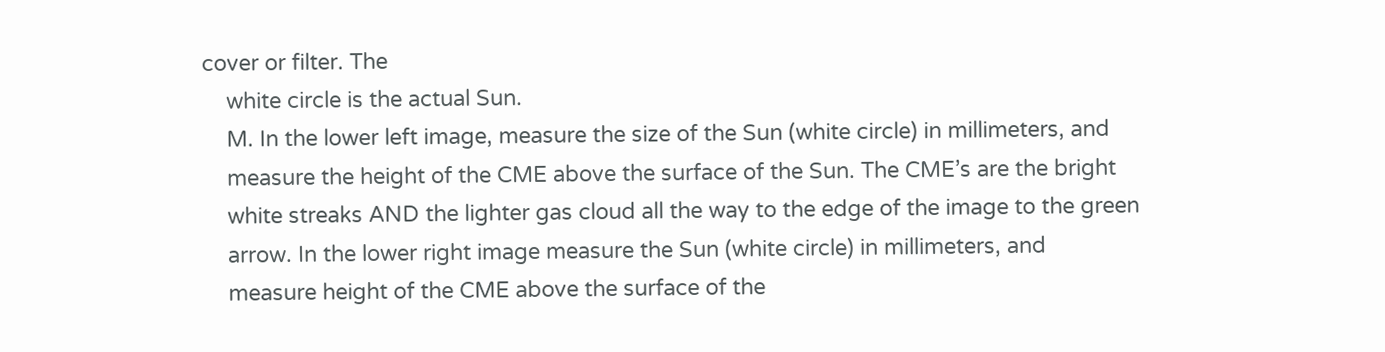cover or filter. The
    white circle is the actual Sun.
    M. In the lower left image, measure the size of the Sun (white circle) in millimeters, and
    measure the height of the CME above the surface of the Sun. The CME’s are the bright
    white streaks AND the lighter gas cloud all the way to the edge of the image to the green
    arrow. In the lower right image measure the Sun (white circle) in millimeters, and
    measure height of the CME above the surface of the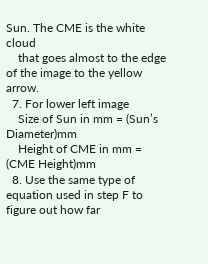Sun. The CME is the white cloud
    that goes almost to the edge of the image to the yellow arrow.
  7. For lower left image
    Size of Sun in mm = (Sun’s Diameter)mm
    Height of CME in mm = (CME Height)mm
  8. Use the same type of equation used in step F to figure out how far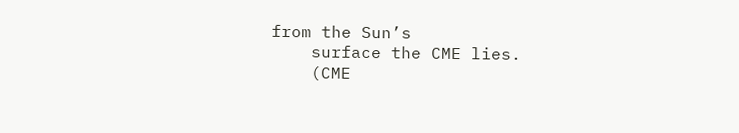from the Sun’s
    surface the CME lies.
    (CME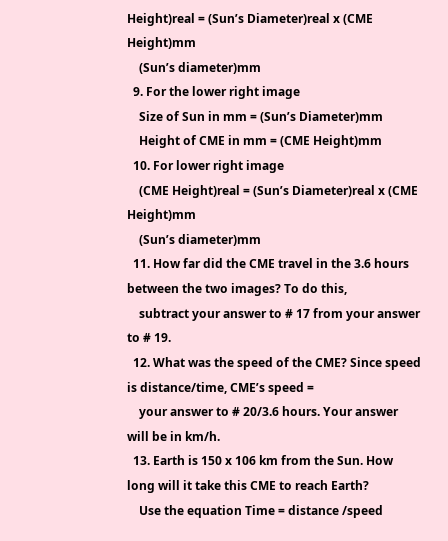Height)real = (Sun’s Diameter)real x (CME Height)mm
    (Sun’s diameter)mm
  9. For the lower right image
    Size of Sun in mm = (Sun’s Diameter)mm
    Height of CME in mm = (CME Height)mm
  10. For lower right image
    (CME Height)real = (Sun’s Diameter)real x (CME Height)mm
    (Sun’s diameter)mm
  11. How far did the CME travel in the 3.6 hours between the two images? To do this,
    subtract your answer to # 17 from your answer to # 19.
  12. What was the speed of the CME? Since speed is distance/time, CME’s speed =
    your answer to # 20/3.6 hours. Your answer will be in km/h.
  13. Earth is 150 x 106 km from the Sun. How long will it take this CME to reach Earth?
    Use the equation Time = distance /speed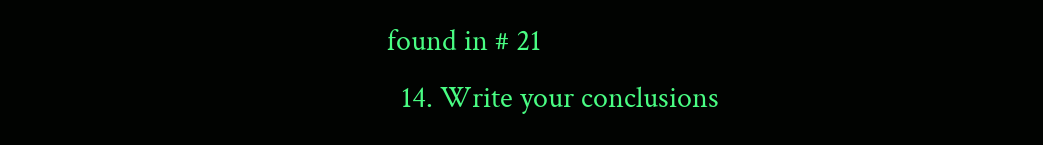found in # 21
  14. Write your conclusions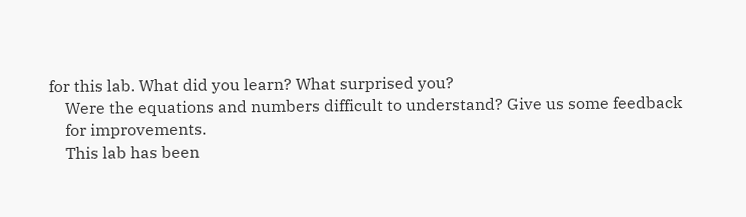for this lab. What did you learn? What surprised you?
    Were the equations and numbers difficult to understand? Give us some feedback
    for improvements.
    This lab has been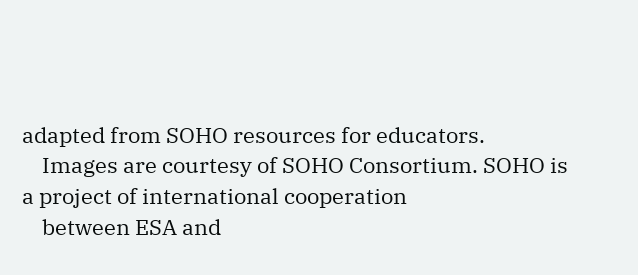adapted from SOHO resources for educators.
    Images are courtesy of SOHO Consortium. SOHO is a project of international cooperation
    between ESA and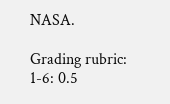NASA.

Grading rubric: 1-6: 0.5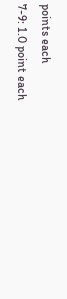points each
7-9: 1.0 point each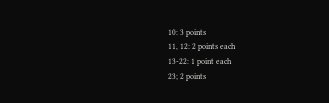10: 3 points
11, 12: 2 points each
13-22: 1 point each
23; 2 points